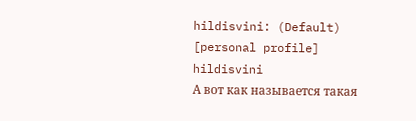hildisvini: (Default)
[personal profile] hildisvini
А вот как называется такая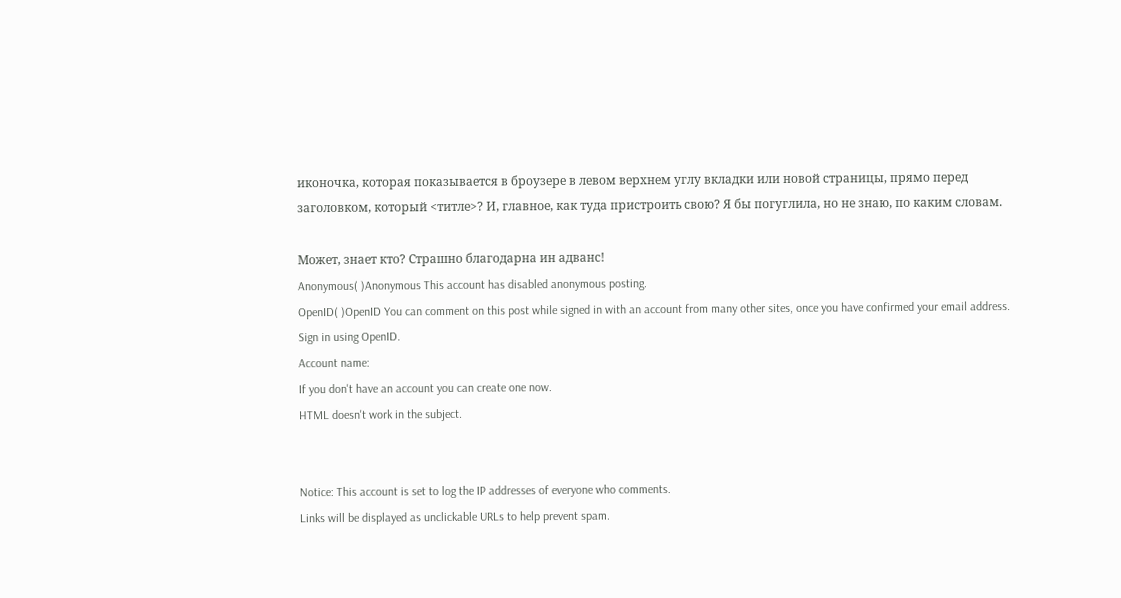иконочка, которая показывается в броузере в левом верхнем углу вкладки или новой страницы, прямо перед заголовком, который <титле>? И, главное, как туда пристроить свою? Я бы погуглила, но не знаю, по каким словам.

Может, знает кто? Страшно благодарна ин адванс!
Anonymous( )Anonymous This account has disabled anonymous posting.
OpenID( )OpenID You can comment on this post while signed in with an account from many other sites, once you have confirmed your email address. Sign in using OpenID.
Account name:
If you don't have an account you can create one now.
HTML doesn't work in the subject.


Notice: This account is set to log the IP addresses of everyone who comments.
Links will be displayed as unclickable URLs to help prevent spam.